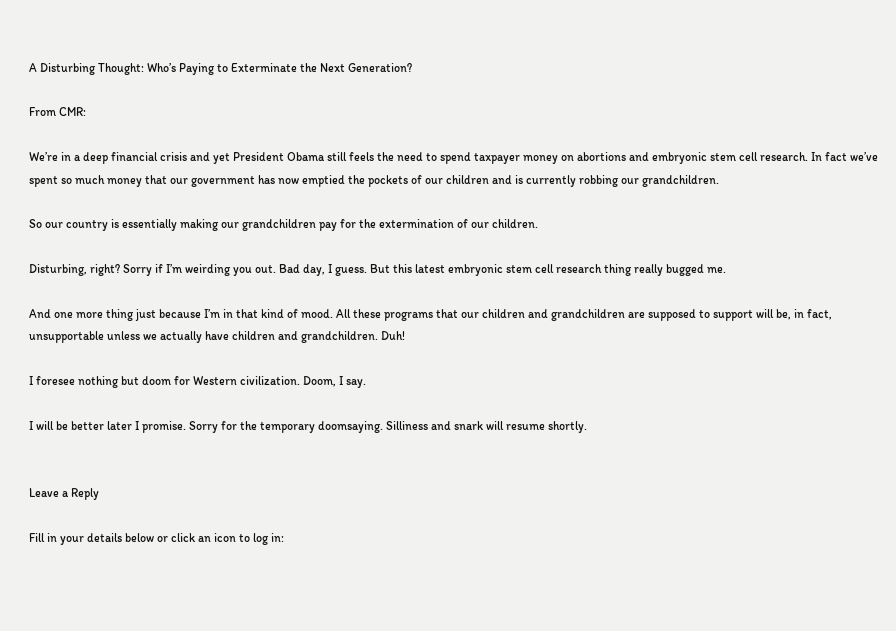A Disturbing Thought: Who’s Paying to Exterminate the Next Generation?

From CMR:

We’re in a deep financial crisis and yet President Obama still feels the need to spend taxpayer money on abortions and embryonic stem cell research. In fact we’ve spent so much money that our government has now emptied the pockets of our children and is currently robbing our grandchildren.

So our country is essentially making our grandchildren pay for the extermination of our children.

Disturbing, right? Sorry if I’m weirding you out. Bad day, I guess. But this latest embryonic stem cell research thing really bugged me.

And one more thing just because I’m in that kind of mood. All these programs that our children and grandchildren are supposed to support will be, in fact, unsupportable unless we actually have children and grandchildren. Duh!

I foresee nothing but doom for Western civilization. Doom, I say.

I will be better later I promise. Sorry for the temporary doomsaying. Silliness and snark will resume shortly.


Leave a Reply

Fill in your details below or click an icon to log in: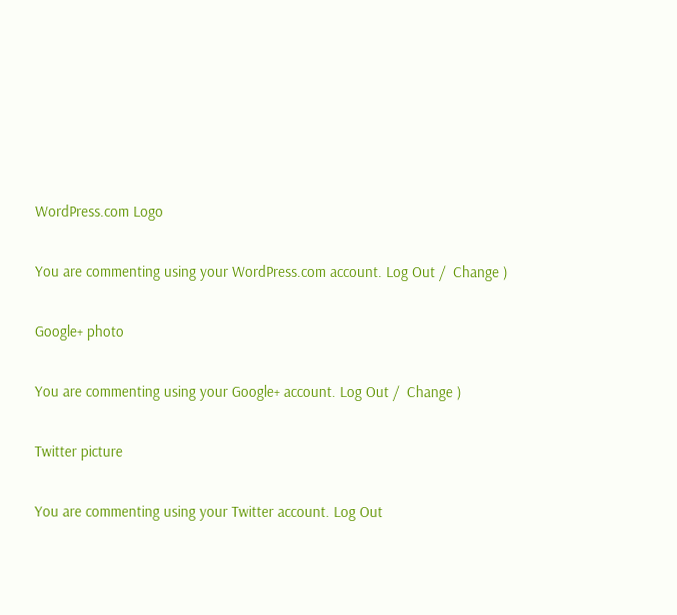WordPress.com Logo

You are commenting using your WordPress.com account. Log Out /  Change )

Google+ photo

You are commenting using your Google+ account. Log Out /  Change )

Twitter picture

You are commenting using your Twitter account. Log Out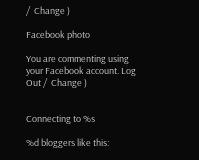/  Change )

Facebook photo

You are commenting using your Facebook account. Log Out /  Change )


Connecting to %s

%d bloggers like this: